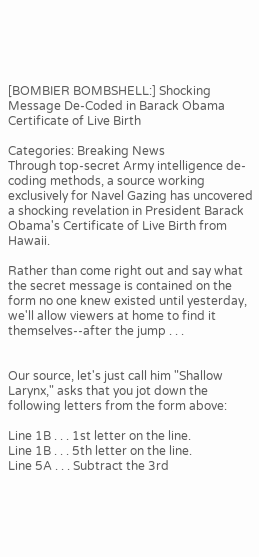[BOMBIER BOMBSHELL:] Shocking Message De-Coded in Barack Obama Certificate of Live Birth

Categories: Breaking News
Through top-secret Army intelligence de-coding methods, a source working exclusively for Navel Gazing has uncovered a shocking revelation in President Barack Obama's Certificate of Live Birth from Hawaii.

Rather than come right out and say what the secret message is contained on the form no one knew existed until yesterday, we'll allow viewers at home to find it themselves--after the jump . . .


Our source, let's just call him "Shallow Larynx," asks that you jot down the following letters from the form above:

Line 1B . . . 1st letter on the line.
Line 1B . . . 5th letter on the line.
Line 5A . . . Subtract the 3rd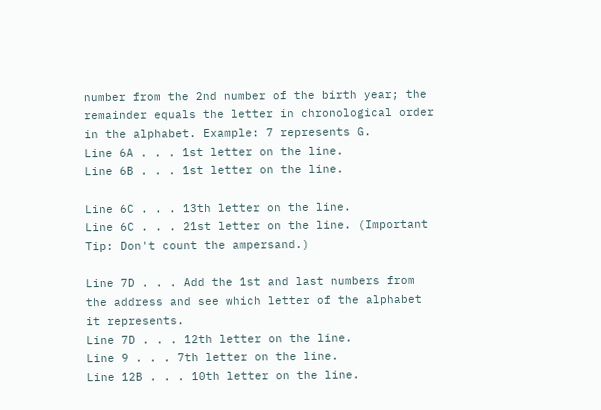number from the 2nd number of the birth year; the remainder equals the letter in chronological order in the alphabet. Example: 7 represents G.
Line 6A . . . 1st letter on the line.
Line 6B . . . 1st letter on the line.

Line 6C . . . 13th letter on the line.
Line 6C . . . 21st letter on the line. (Important Tip: Don't count the ampersand.)

Line 7D . . . Add the 1st and last numbers from the address and see which letter of the alphabet it represents.
Line 7D . . . 12th letter on the line.
Line 9 . . . 7th letter on the line.
Line 12B . . . 10th letter on the line.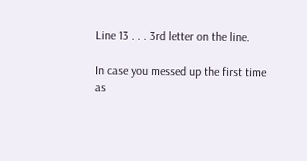Line 13 . . . 3rd letter on the line.

In case you messed up the first time as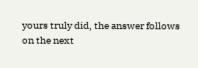yours truly did, the answer follows on the next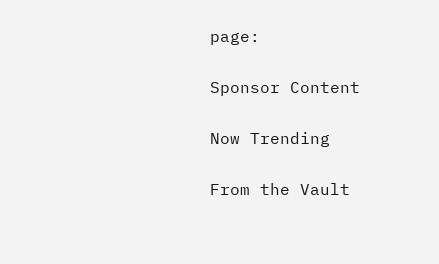page:

Sponsor Content

Now Trending

From the Vault